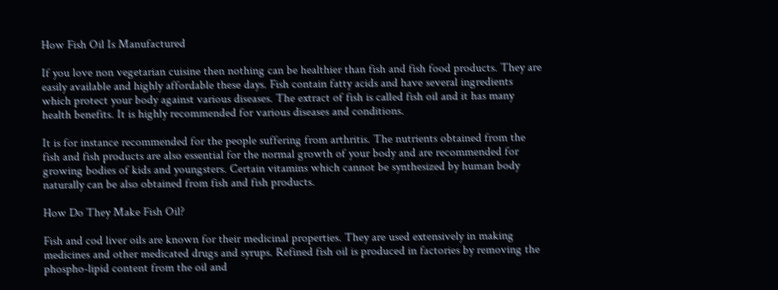How Fish Oil Is Manufactured

If you love non vegetarian cuisine then nothing can be healthier than fish and fish food products. They are easily available and highly affordable these days. Fish contain fatty acids and have several ingredients which protect your body against various diseases. The extract of fish is called fish oil and it has many health benefits. It is highly recommended for various diseases and conditions.

It is for instance recommended for the people suffering from arthritis. The nutrients obtained from the fish and fish products are also essential for the normal growth of your body and are recommended for growing bodies of kids and youngsters. Certain vitamins which cannot be synthesized by human body naturally can be also obtained from fish and fish products.

How Do They Make Fish Oil?

Fish and cod liver oils are known for their medicinal properties. They are used extensively in making medicines and other medicated drugs and syrups. Refined fish oil is produced in factories by removing the phospho-lipid content from the oil and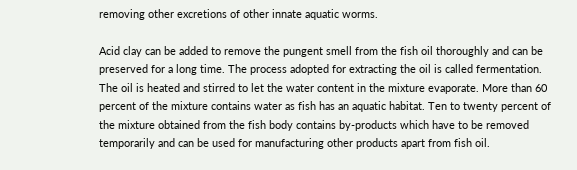removing other excretions of other innate aquatic worms.

Acid clay can be added to remove the pungent smell from the fish oil thoroughly and can be preserved for a long time. The process adopted for extracting the oil is called fermentation. The oil is heated and stirred to let the water content in the mixture evaporate. More than 60 percent of the mixture contains water as fish has an aquatic habitat. Ten to twenty percent of the mixture obtained from the fish body contains by-products which have to be removed temporarily and can be used for manufacturing other products apart from fish oil.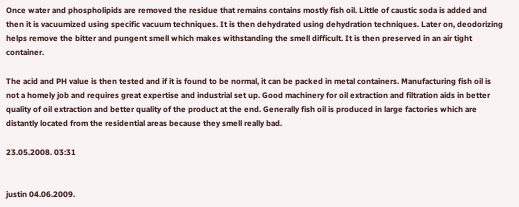Once water and phospholipids are removed the residue that remains contains mostly fish oil. Little of caustic soda is added and then it is vacuumized using specific vacuum techniques. It is then dehydrated using dehydration techniques. Later on, deodorizing helps remove the bitter and pungent smell which makes withstanding the smell difficult. It is then preserved in an air tight container.

The acid and PH value is then tested and if it is found to be normal, it can be packed in metal containers. Manufacturing fish oil is not a homely job and requires great expertise and industrial set up. Good machinery for oil extraction and filtration aids in better quality of oil extraction and better quality of the product at the end. Generally fish oil is produced in large factories which are distantly located from the residential areas because they smell really bad.

23.05.2008. 03:31


justin 04.06.2009.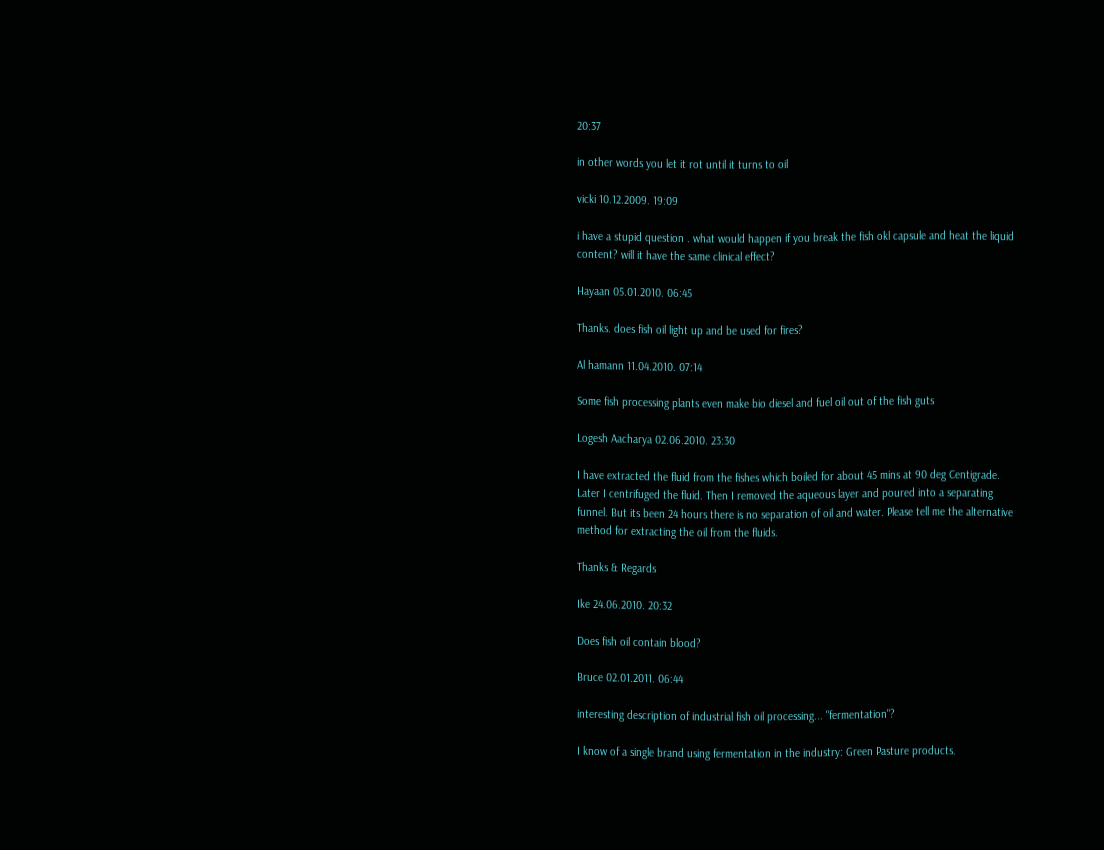20:37

in other words you let it rot until it turns to oil

vicki 10.12.2009. 19:09

i have a stupid question . what would happen if you break the fish okl capsule and heat the liquid content? will it have the same clinical effect?

Hayaan 05.01.2010. 06:45

Thanks. does fish oil light up and be used for fires?

Al hamann 11.04.2010. 07:14

Some fish processing plants even make bio diesel and fuel oil out of the fish guts

Logesh Aacharya 02.06.2010. 23:30

I have extracted the fluid from the fishes which boiled for about 45 mins at 90 deg Centigrade. Later I centrifuged the fluid. Then I removed the aqueous layer and poured into a separating funnel. But its been 24 hours there is no separation of oil and water. Please tell me the alternative method for extracting the oil from the fluids.

Thanks & Regards

Ike 24.06.2010. 20:32

Does fish oil contain blood?

Bruce 02.01.2011. 06:44

interesting description of industrial fish oil processing... "fermentation"?

I know of a single brand using fermentation in the industry: Green Pasture products.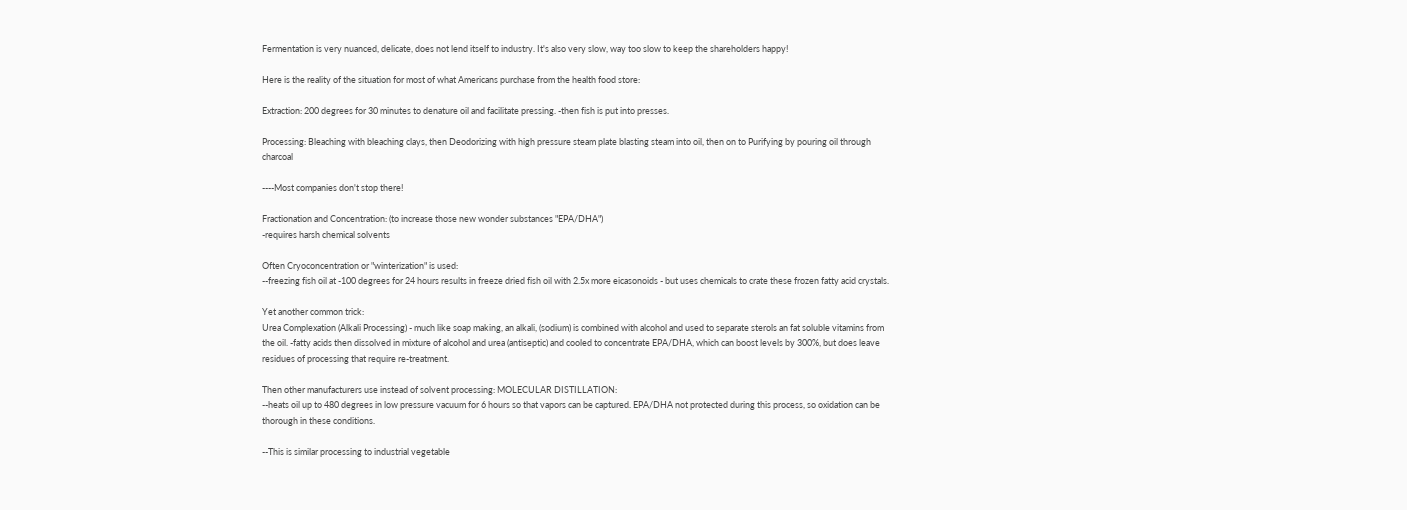Fermentation is very nuanced, delicate, does not lend itself to industry. It's also very slow, way too slow to keep the shareholders happy!

Here is the reality of the situation for most of what Americans purchase from the health food store:

Extraction: 200 degrees for 30 minutes to denature oil and facilitate pressing. -then fish is put into presses.

Processing: Bleaching with bleaching clays, then Deodorizing with high pressure steam plate blasting steam into oil, then on to Purifying by pouring oil through charcoal

----Most companies don't stop there!

Fractionation and Concentration: (to increase those new wonder substances "EPA/DHA")
-requires harsh chemical solvents

Often Cryoconcentration or "winterization" is used:
--freezing fish oil at -100 degrees for 24 hours results in freeze dried fish oil with 2.5x more eicasonoids - but uses chemicals to crate these frozen fatty acid crystals.

Yet another common trick:
Urea Complexation (Alkali Processing) - much like soap making, an alkali, (sodium) is combined with alcohol and used to separate sterols an fat soluble vitamins from the oil. -fatty acids then dissolved in mixture of alcohol and urea (antiseptic) and cooled to concentrate EPA/DHA, which can boost levels by 300%, but does leave residues of processing that require re-treatment.

Then other manufacturers use instead of solvent processing: MOLECULAR DISTILLATION:
--heats oil up to 480 degrees in low pressure vacuum for 6 hours so that vapors can be captured. EPA/DHA not protected during this process, so oxidation can be thorough in these conditions.

--This is similar processing to industrial vegetable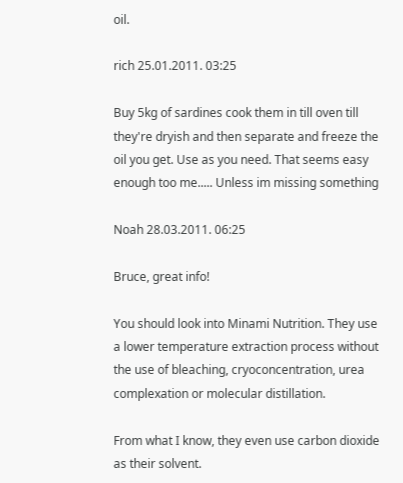oil.

rich 25.01.2011. 03:25

Buy 5kg of sardines cook them in till oven till they're dryish and then separate and freeze the oil you get. Use as you need. That seems easy enough too me..... Unless im missing something

Noah 28.03.2011. 06:25

Bruce, great info!

You should look into Minami Nutrition. They use a lower temperature extraction process without the use of bleaching, cryoconcentration, urea complexation or molecular distillation.

From what I know, they even use carbon dioxide as their solvent.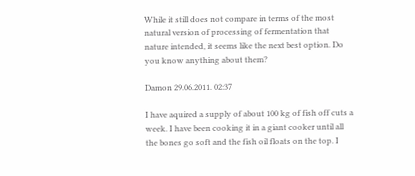While it still does not compare in terms of the most natural version of processing of fermentation that nature intended, it seems like the next best option. Do you know anything about them?

Damon 29.06.2011. 02:37

I have aquired a supply of about 100 kg of fish off cuts a week. I have been cooking it in a giant cooker until all the bones go soft and the fish oil floats on the top. I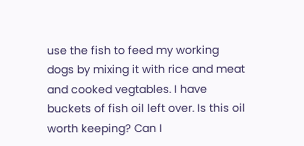use the fish to feed my working dogs by mixing it with rice and meat and cooked vegtables. I have buckets of fish oil left over. Is this oil worth keeping? Can I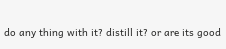do any thing with it? distill it? or are its good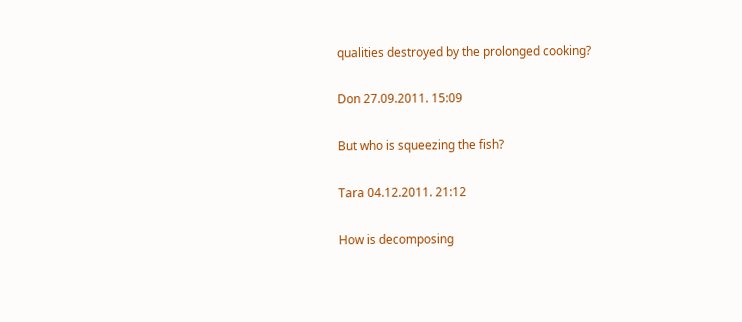qualities destroyed by the prolonged cooking?

Don 27.09.2011. 15:09

But who is squeezing the fish?

Tara 04.12.2011. 21:12

How is decomposing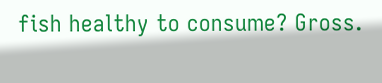fish healthy to consume? Gross.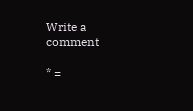Write a comment

* =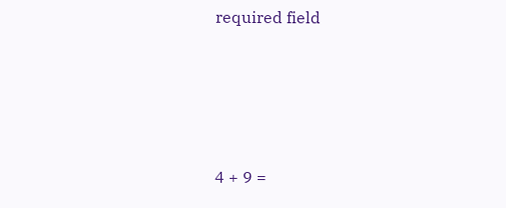required field




4 + 9 =